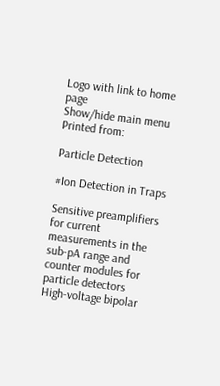Logo with link to home page
Show/hide main menu
Printed from:

Particle Detection

#Ion Detection in Traps

Sensitive preamplifiers for current measurements in the sub-pA range and counter modules for particle detectors
High-voltage bipolar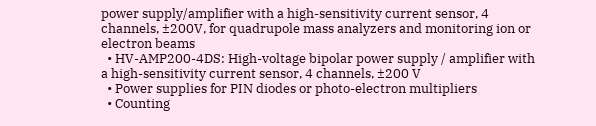power supply/amplifier with a high-sensitivity current sensor, 4 channels, ±200V, for quadrupole mass analyzers and monitoring ion or electron beams
  • HV-AMP200-4DS: High-voltage bipolar power supply / amplifier with a high-sensitivity current sensor, 4 channels, ±200 V
  • Power supplies for PIN diodes or photo-electron multipliers
  • Counting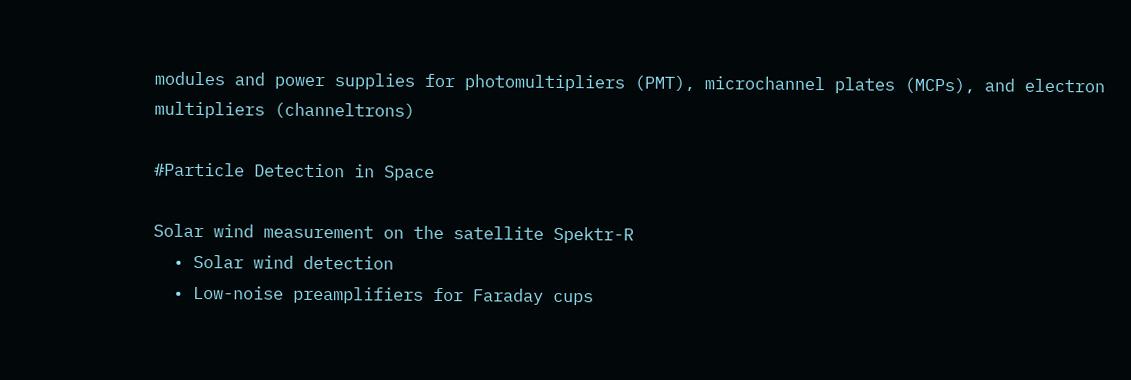modules and power supplies for photomultipliers (PMT), microchannel plates (MCPs), and electron multipliers (channeltrons)

#Particle Detection in Space

Solar wind measurement on the satellite Spektr-R
  • Solar wind detection
  • Low-noise preamplifiers for Faraday cups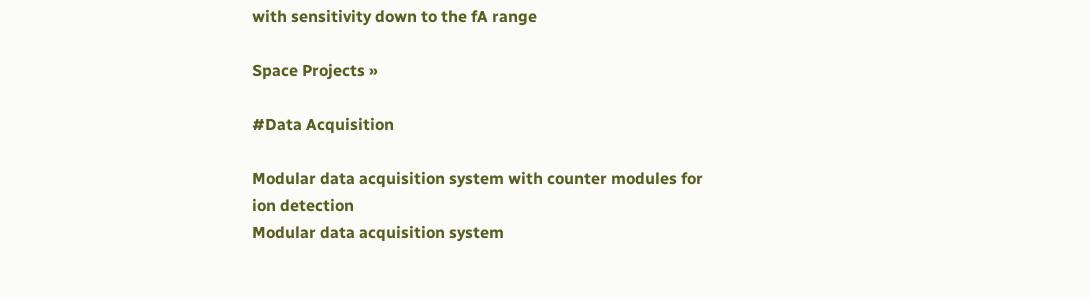with sensitivity down to the fA range

Space Projects »

#Data Acquisition

Modular data acquisition system with counter modules for ion detection
Modular data acquisition system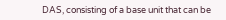DAS, consisting of a base unit that can be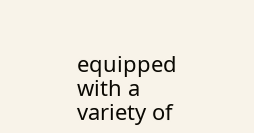equipped with a variety of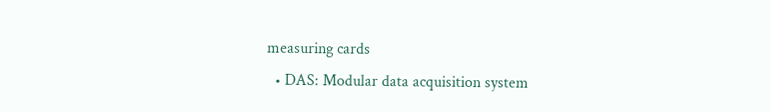measuring cards
  • DAS: Modular data acquisition system